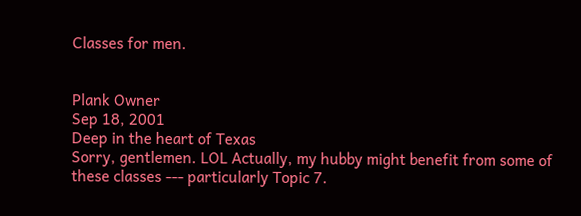Classes for men.


Plank Owner
Sep 18, 2001
Deep in the heart of Texas
Sorry, gentlemen. LOL Actually, my hubby might benefit from some of these classes --- particularly Topic 7.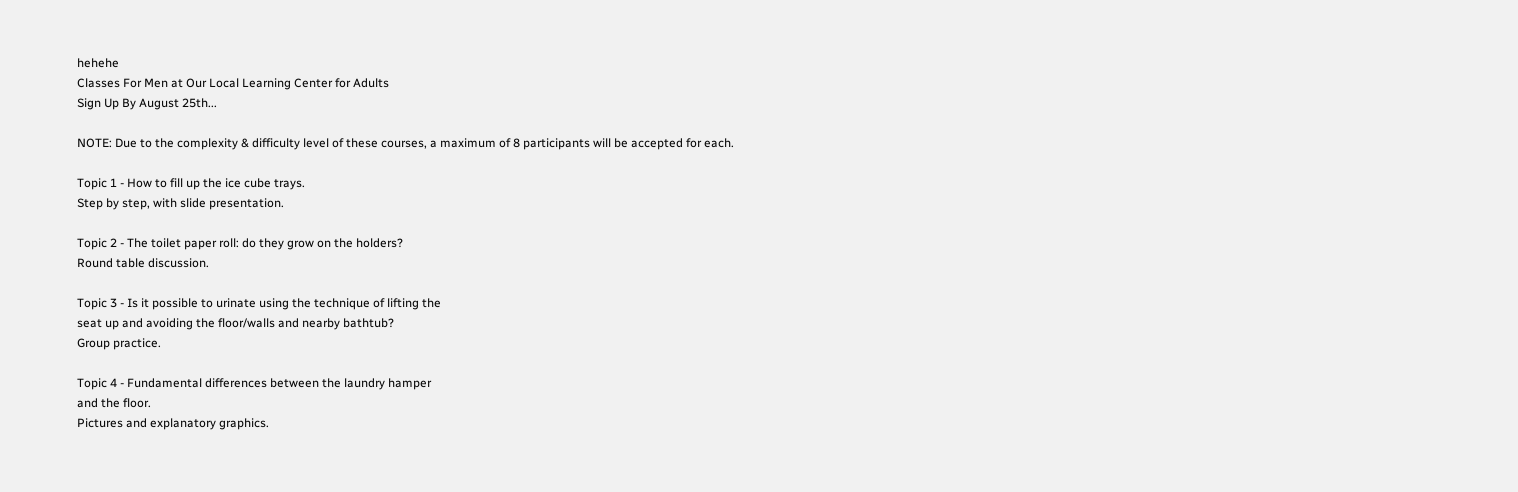hehehe
Classes For Men at Our Local Learning Center for Adults
Sign Up By August 25th...

NOTE: Due to the complexity & difficulty level of these courses, a maximum of 8 participants will be accepted for each.

Topic 1 - How to fill up the ice cube trays.
Step by step, with slide presentation.

Topic 2 - The toilet paper roll: do they grow on the holders?
Round table discussion.

Topic 3 - Is it possible to urinate using the technique of lifting the
seat up and avoiding the floor/walls and nearby bathtub?
Group practice.

Topic 4 - Fundamental differences between the laundry hamper
and the floor.
Pictures and explanatory graphics.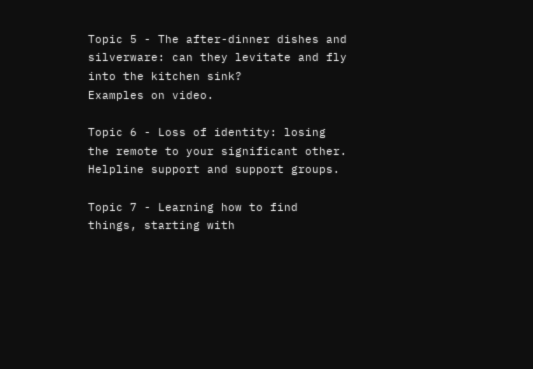Topic 5 - The after-dinner dishes and silverware: can they levitate and fly into the kitchen sink?
Examples on video.

Topic 6 - Loss of identity: losing the remote to your significant other.
Helpline support and support groups.

Topic 7 - Learning how to find things, starting with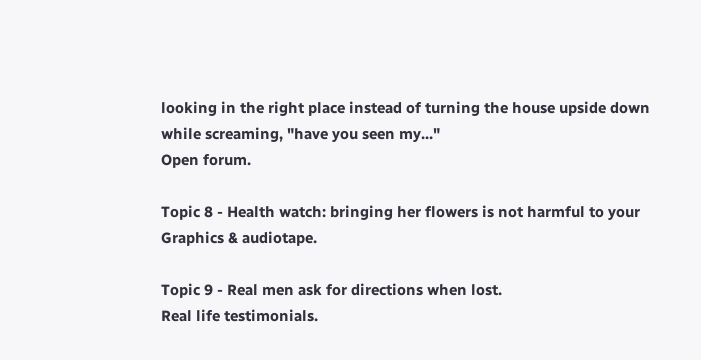looking in the right place instead of turning the house upside down while screaming, "have you seen my..."
Open forum.

Topic 8 - Health watch: bringing her flowers is not harmful to your
Graphics & audiotape.

Topic 9 - Real men ask for directions when lost.
Real life testimonials.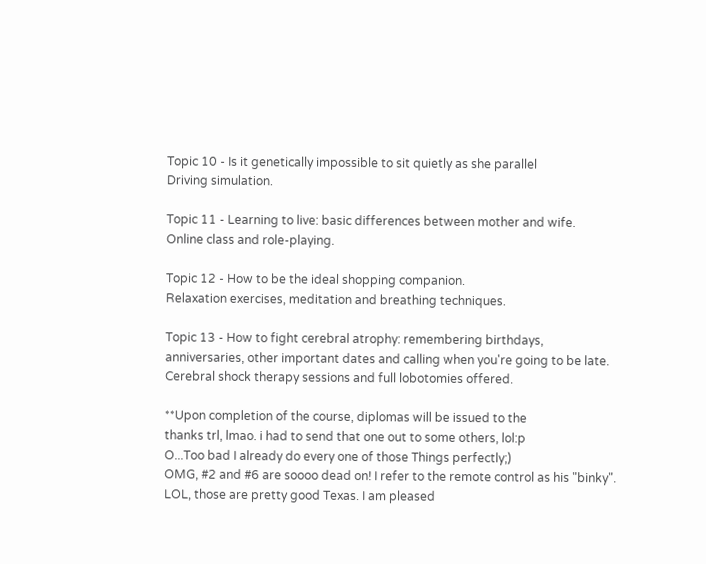Topic 10 - Is it genetically impossible to sit quietly as she parallel
Driving simulation.

Topic 11 - Learning to live: basic differences between mother and wife.
Online class and role-playing.

Topic 12 - How to be the ideal shopping companion.
Relaxation exercises, meditation and breathing techniques.

Topic 13 - How to fight cerebral atrophy: remembering birthdays,
anniversaries, other important dates and calling when you're going to be late.
Cerebral shock therapy sessions and full lobotomies offered.

**Upon completion of the course, diplomas will be issued to the
thanks trl, lmao. i had to send that one out to some others, lol:p
O...Too bad I already do every one of those Things perfectly;)
OMG, #2 and #6 are soooo dead on! I refer to the remote control as his "binky".
LOL, those are pretty good Texas. I am pleased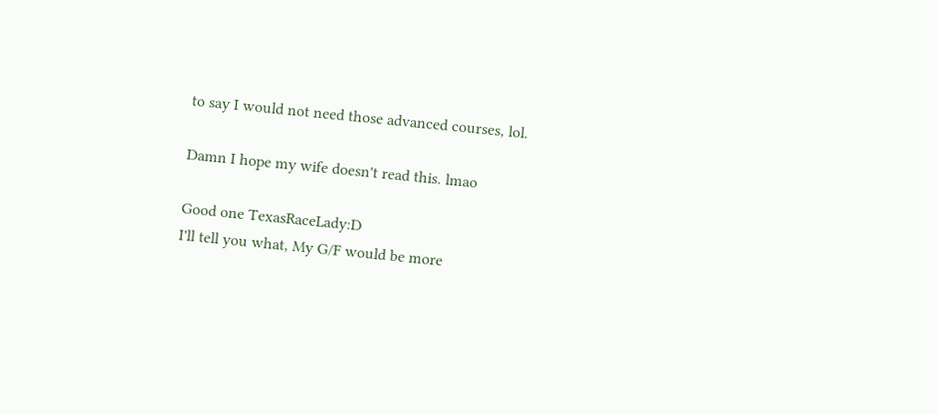to say I would not need those advanced courses, lol.

Damn I hope my wife doesn't read this. lmao

Good one TexasRaceLady:D
I'll tell you what, My G/F would be more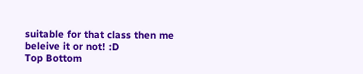suitable for that class then me beleive it or not! :D
Top Bottom